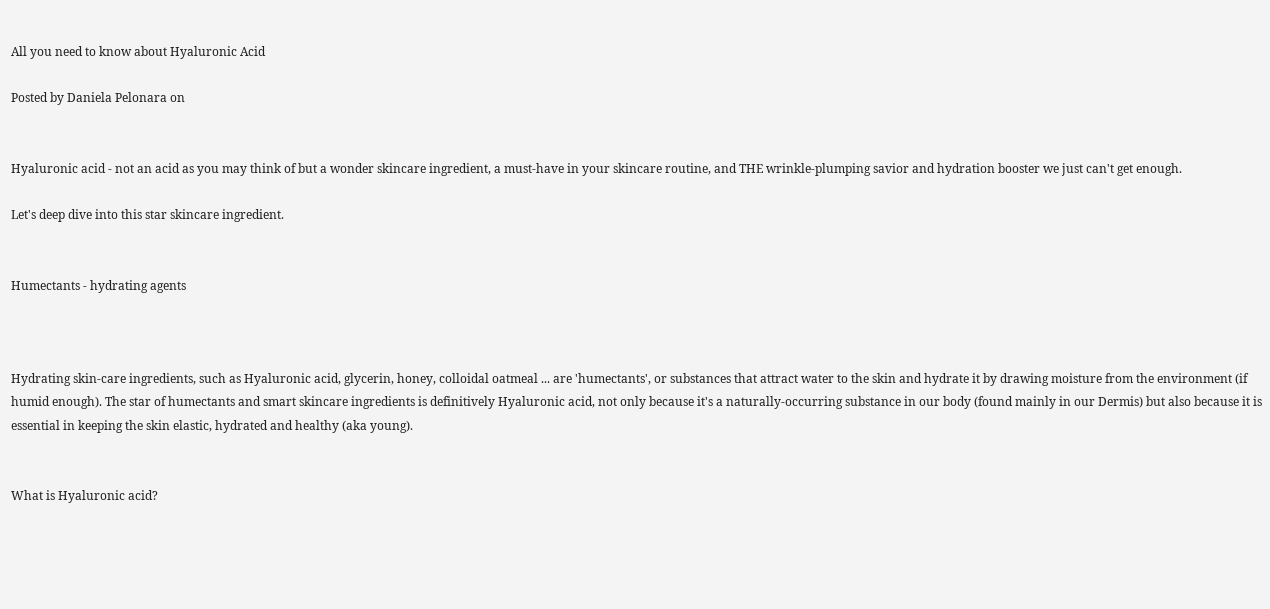All you need to know about Hyaluronic Acid

Posted by Daniela Pelonara on


Hyaluronic acid - not an acid as you may think of but a wonder skincare ingredient, a must-have in your skincare routine, and THE wrinkle-plumping savior and hydration booster we just can't get enough.

Let's deep dive into this star skincare ingredient.


Humectants - hydrating agents



Hydrating skin-care ingredients, such as Hyaluronic acid, glycerin, honey, colloidal oatmeal ... are 'humectants', or substances that attract water to the skin and hydrate it by drawing moisture from the environment (if humid enough). The star of humectants and smart skincare ingredients is definitively Hyaluronic acid, not only because it's a naturally-occurring substance in our body (found mainly in our Dermis) but also because it is essential in keeping the skin elastic, hydrated and healthy (aka young).


What is Hyaluronic acid?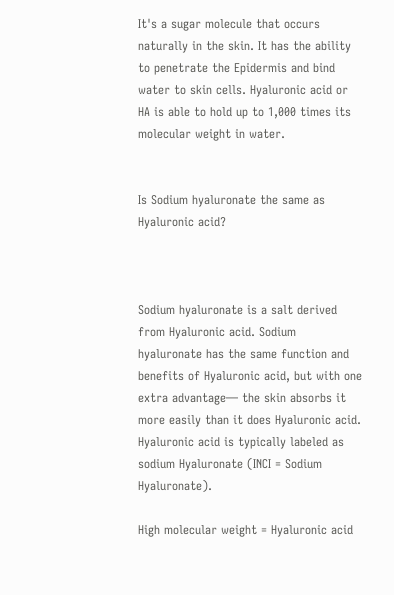It's a sugar molecule that occurs naturally in the skin. It has the ability to penetrate the Epidermis and bind water to skin cells. Hyaluronic acid or HA is able to hold up to 1,000 times its molecular weight in water.


Is Sodium hyaluronate the same as Hyaluronic acid?



Sodium hyaluronate is a salt derived from Hyaluronic acid. Sodium hyaluronate has the same function and benefits of Hyaluronic acid, but with one extra advantage— the skin absorbs it more easily than it does Hyaluronic acid.  Hyaluronic acid is typically labeled as sodium Hyaluronate (INCI = Sodium Hyaluronate).

High molecular weight = Hyaluronic acid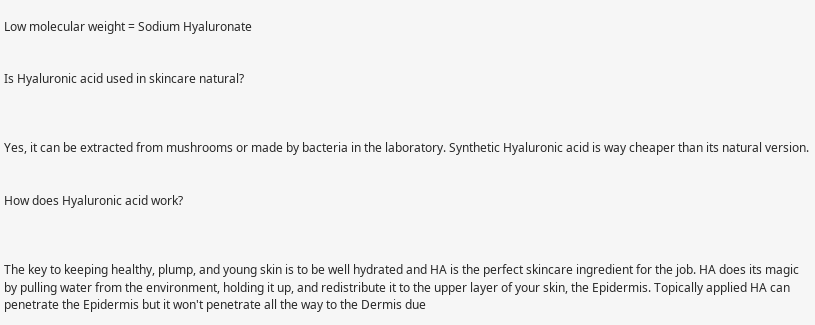Low molecular weight = Sodium Hyaluronate


Is Hyaluronic acid used in skincare natural?



Yes, it can be extracted from mushrooms or made by bacteria in the laboratory. Synthetic Hyaluronic acid is way cheaper than its natural version.


How does Hyaluronic acid work?



The key to keeping healthy, plump, and young skin is to be well hydrated and HA is the perfect skincare ingredient for the job. HA does its magic by pulling water from the environment, holding it up, and redistribute it to the upper layer of your skin, the Epidermis. Topically applied HA can penetrate the Epidermis but it won't penetrate all the way to the Dermis due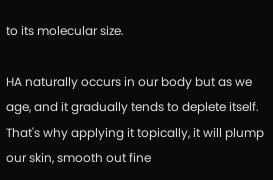to its molecular size.

HA naturally occurs in our body but as we age, and it gradually tends to deplete itself. That's why applying it topically, it will plump our skin, smooth out fine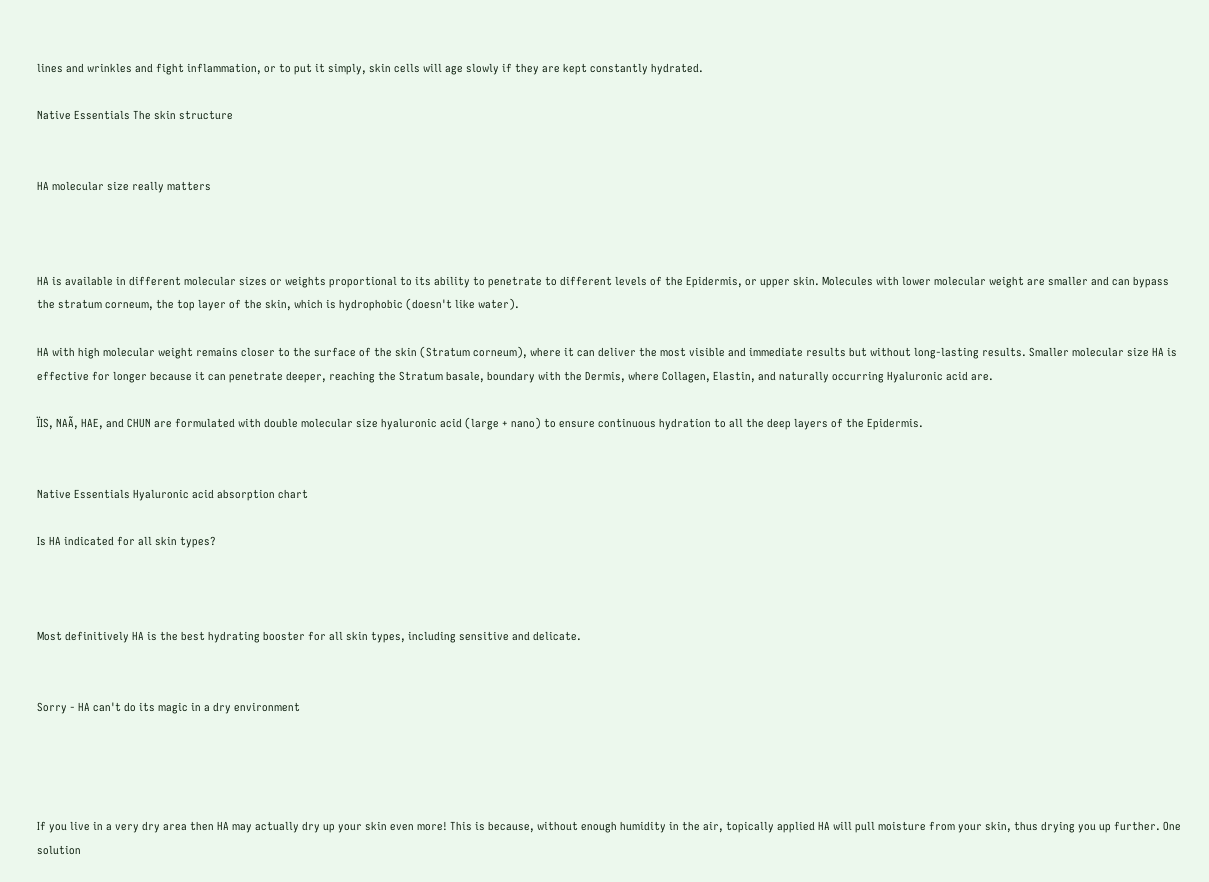lines and wrinkles and fight inflammation, or to put it simply, skin cells will age slowly if they are kept constantly hydrated.

Native Essentials The skin structure


HA molecular size really matters



HA is available in different molecular sizes or weights proportional to its ability to penetrate to different levels of the Epidermis, or upper skin. Molecules with lower molecular weight are smaller and can bypass the stratum corneum, the top layer of the skin, which is hydrophobic (doesn't like water).

HA with high molecular weight remains closer to the surface of the skin (Stratum corneum), where it can deliver the most visible and immediate results but without long-lasting results. Smaller molecular size HA is effective for longer because it can penetrate deeper, reaching the Stratum basale, boundary with the Dermis, where Collagen, Elastin, and naturally occurring Hyaluronic acid are.

ÏIS, NAÃ, HAE, and CHUN are formulated with double molecular size hyaluronic acid (large + nano) to ensure continuous hydration to all the deep layers of the Epidermis.


Native Essentials Hyaluronic acid absorption chart

Is HA indicated for all skin types?



Most definitively HA is the best hydrating booster for all skin types, including sensitive and delicate.


Sorry - HA can't do its magic in a dry environment




If you live in a very dry area then HA may actually dry up your skin even more! This is because, without enough humidity in the air, topically applied HA will pull moisture from your skin, thus drying you up further. One solution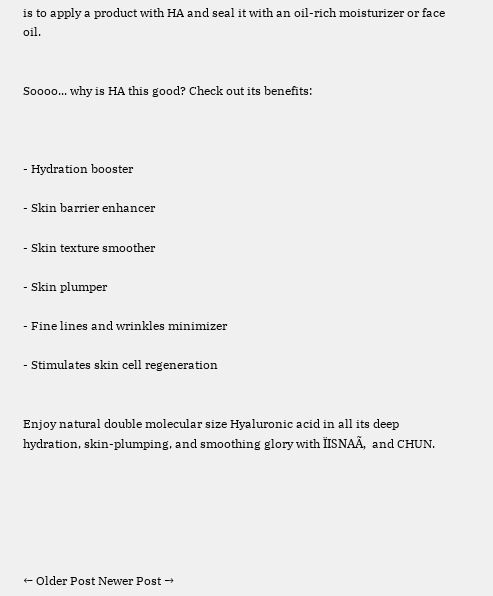is to apply a product with HA and seal it with an oil-rich moisturizer or face oil.


Soooo... why is HA this good? Check out its benefits:



- Hydration booster

- Skin barrier enhancer

- Skin texture smoother

- Skin plumper

- Fine lines and wrinkles minimizer

- Stimulates skin cell regeneration


Enjoy natural double molecular size Hyaluronic acid in all its deep hydration, skin-plumping, and smoothing glory with ÏISNAÃ,  and CHUN.






← Older Post Newer Post →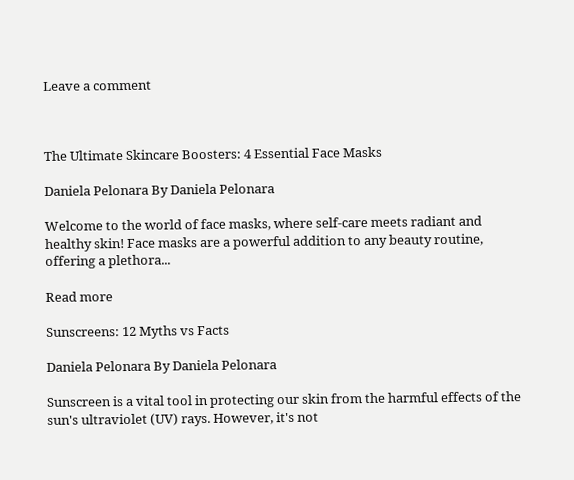Leave a comment



The Ultimate Skincare Boosters: 4 Essential Face Masks

Daniela Pelonara By Daniela Pelonara

Welcome to the world of face masks, where self-care meets radiant and healthy skin! Face masks are a powerful addition to any beauty routine, offering a plethora...

Read more

Sunscreens: 12 Myths vs Facts

Daniela Pelonara By Daniela Pelonara

Sunscreen is a vital tool in protecting our skin from the harmful effects of the sun's ultraviolet (UV) rays. However, it's not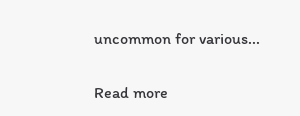uncommon for various...

Read more